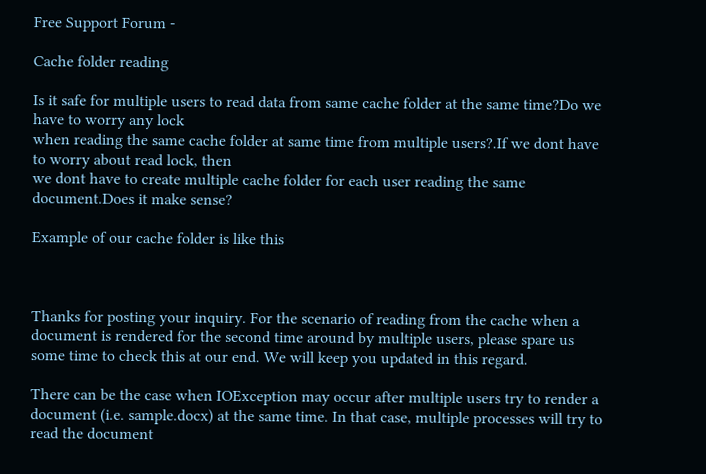Free Support Forum -

Cache folder reading

Is it safe for multiple users to read data from same cache folder at the same time?Do we have to worry any lock
when reading the same cache folder at same time from multiple users?.If we dont have to worry about read lock, then
we dont have to create multiple cache folder for each user reading the same document.Does it make sense?

Example of our cache folder is like this



Thanks for posting your inquiry. For the scenario of reading from the cache when a document is rendered for the second time around by multiple users, please spare us some time to check this at our end. We will keep you updated in this regard.

There can be the case when IOException may occur after multiple users try to render a document (i.e. sample.docx) at the same time. In that case, multiple processes will try to read the document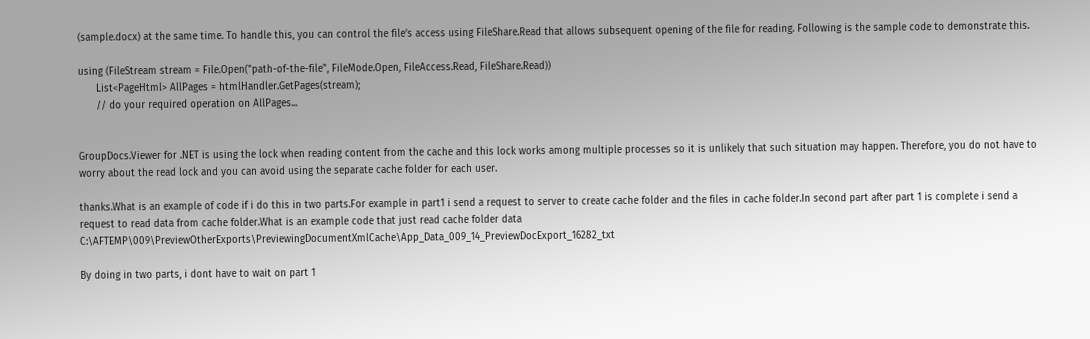(sample.docx) at the same time. To handle this, you can control the file’s access using FileShare.Read that allows subsequent opening of the file for reading. Following is the sample code to demonstrate this.

using (FileStream stream = File.Open("path-of-the-file", FileMode.Open, FileAccess.Read, FileShare.Read))
      List<PageHtml> AllPages = htmlHandler.GetPages(stream);
      // do your required operation on AllPages...


GroupDocs.Viewer for .NET is using the lock when reading content from the cache and this lock works among multiple processes so it is unlikely that such situation may happen. Therefore, you do not have to worry about the read lock and you can avoid using the separate cache folder for each user.

thanks.What is an example of code if i do this in two parts.For example in part1 i send a request to server to create cache folder and the files in cache folder.In second part after part 1 is complete i send a request to read data from cache folder.What is an example code that just read cache folder data C:\AFTEMP\009\PreviewOtherExports\PreviewingDocumentXmlCache\App_Data_009_14_PreviewDocExport_16282_txt

By doing in two parts, i dont have to wait on part 1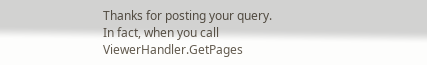Thanks for posting your query. In fact, when you call ViewerHandler.GetPages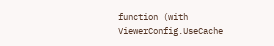function (with ViewerConfig.UseCache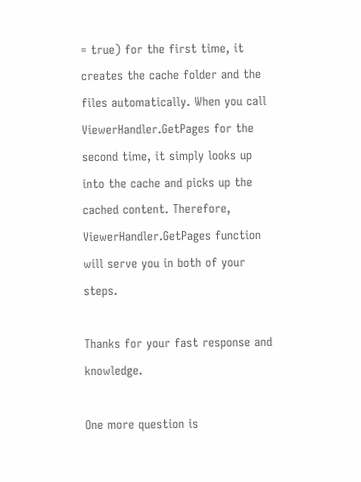= true) for the first time, it creates the cache folder and the files automatically. When you call ViewerHandler.GetPages for the second time, it simply looks up into the cache and picks up the cached content. Therefore, ViewerHandler.GetPages function will serve you in both of your steps.

Thanks for your fast response and knowledge.

One more question is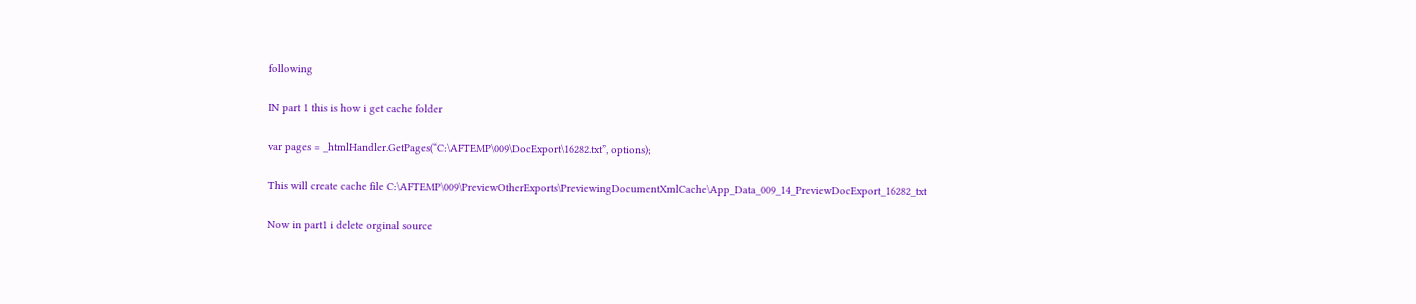following

IN part 1 this is how i get cache folder

var pages = _htmlHandler.GetPages(“C:\AFTEMP\009\DocExport\16282.txt”, options);

This will create cache file C:\AFTEMP\009\PreviewOtherExports\PreviewingDocumentXmlCache\App_Data_009_14_PreviewDocExport_16282_txt

Now in part1 i delete orginal source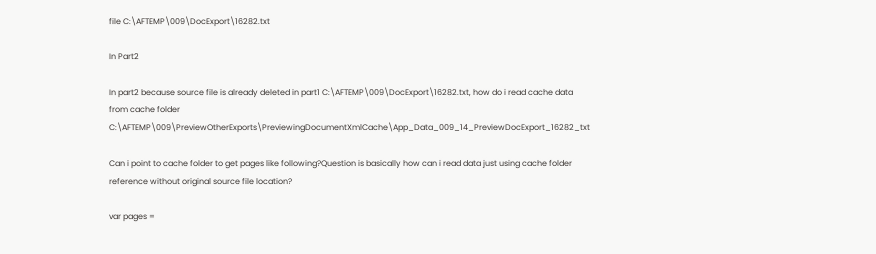file C:\AFTEMP\009\DocExport\16282.txt

In Part2

In part2 because source file is already deleted in part1 C:\AFTEMP\009\DocExport\16282.txt, how do i read cache data from cache folder C:\AFTEMP\009\PreviewOtherExports\PreviewingDocumentXmlCache\App_Data_009_14_PreviewDocExport_16282_txt

Can i point to cache folder to get pages like following?Question is basically how can i read data just using cache folder reference without original source file location?

var pages =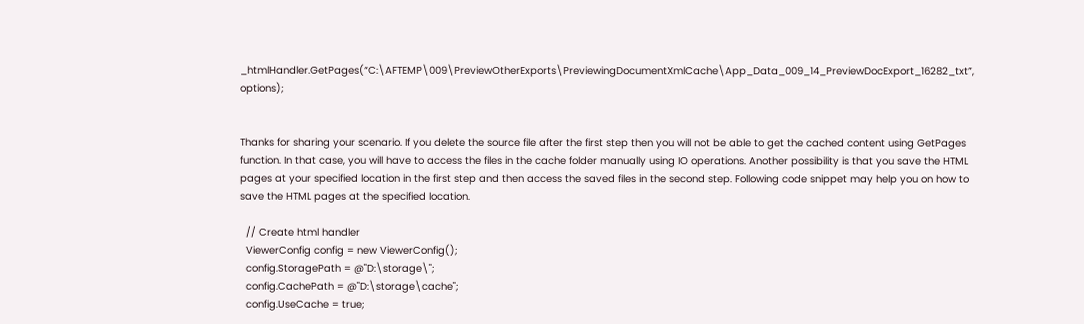_htmlHandler.GetPages(“C:\AFTEMP\009\PreviewOtherExports\PreviewingDocumentXmlCache\App_Data_009_14_PreviewDocExport_16282_txt”, options);


Thanks for sharing your scenario. If you delete the source file after the first step then you will not be able to get the cached content using GetPages function. In that case, you will have to access the files in the cache folder manually using IO operations. Another possibility is that you save the HTML pages at your specified location in the first step and then access the saved files in the second step. Following code snippet may help you on how to save the HTML pages at the specified location.

  // Create html handler
  ViewerConfig config = new ViewerConfig();
  config.StoragePath = @"D:\storage\";
  config.CachePath = @"D:\storage\cache";
  config.UseCache = true;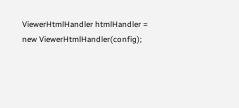ViewerHtmlHandler htmlHandler = new ViewerHtmlHandler(config);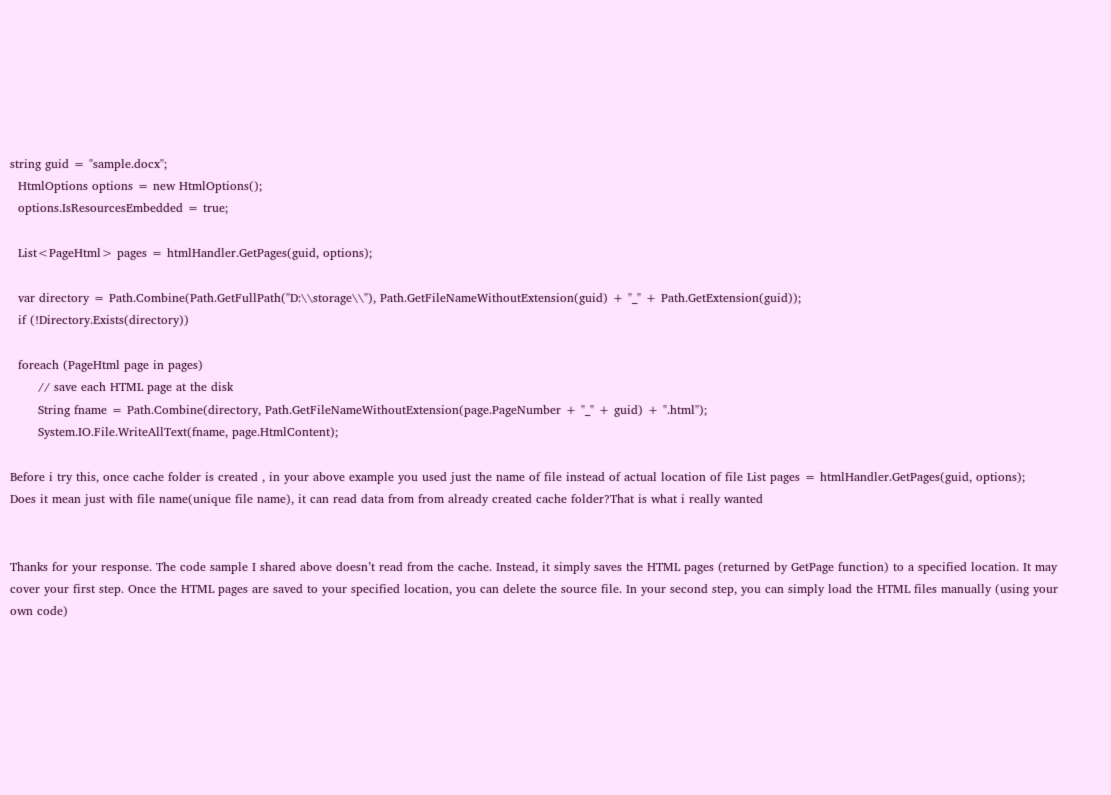string guid = "sample.docx";
  HtmlOptions options = new HtmlOptions();
  options.IsResourcesEmbedded = true;

  List<PageHtml> pages = htmlHandler.GetPages(guid, options);

  var directory = Path.Combine(Path.GetFullPath("D:\\storage\\"), Path.GetFileNameWithoutExtension(guid) + "_" + Path.GetExtension(guid));
  if (!Directory.Exists(directory))

  foreach (PageHtml page in pages)
       // save each HTML page at the disk
       String fname = Path.Combine(directory, Path.GetFileNameWithoutExtension(page.PageNumber + "_" + guid) + ".html");
       System.IO.File.WriteAllText(fname, page.HtmlContent);

Before i try this, once cache folder is created , in your above example you used just the name of file instead of actual location of file List pages = htmlHandler.GetPages(guid, options);
Does it mean just with file name(unique file name), it can read data from from already created cache folder?That is what i really wanted


Thanks for your response. The code sample I shared above doesn’t read from the cache. Instead, it simply saves the HTML pages (returned by GetPage function) to a specified location. It may cover your first step. Once the HTML pages are saved to your specified location, you can delete the source file. In your second step, you can simply load the HTML files manually (using your own code)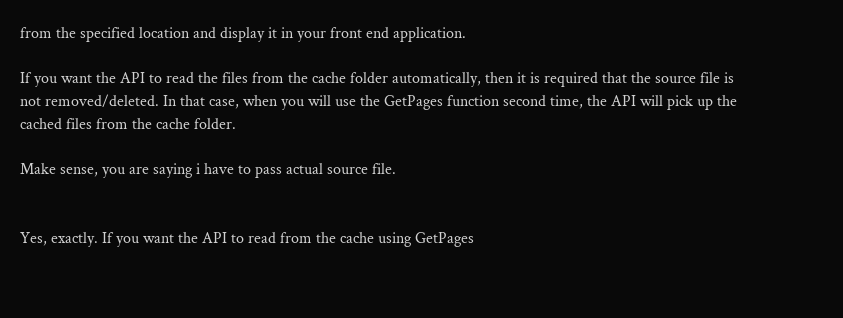from the specified location and display it in your front end application.

If you want the API to read the files from the cache folder automatically, then it is required that the source file is not removed/deleted. In that case, when you will use the GetPages function second time, the API will pick up the cached files from the cache folder.

Make sense, you are saying i have to pass actual source file.


Yes, exactly. If you want the API to read from the cache using GetPages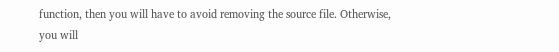function, then you will have to avoid removing the source file. Otherwise, you will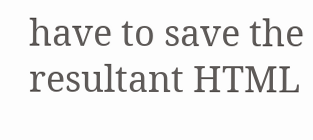have to save the resultant HTML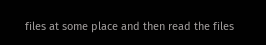files at some place and then read the files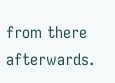from there afterwards.